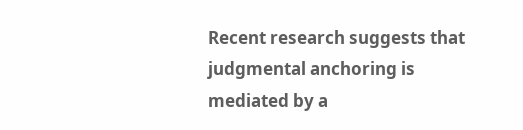Recent research suggests that judgmental anchoring is mediated by a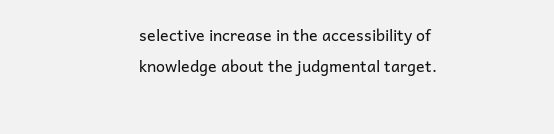selective increase in the accessibility of knowledge about the judgmental target.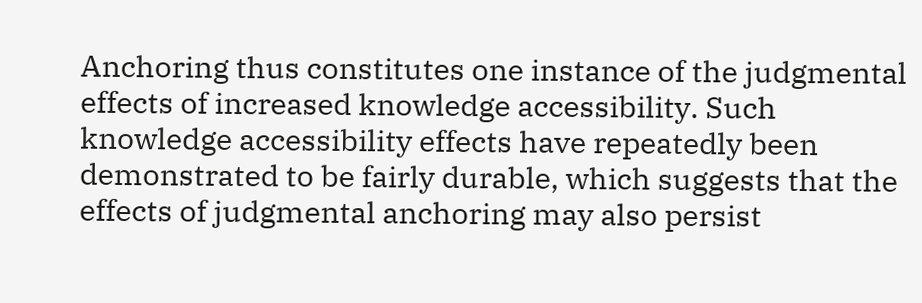Anchoring thus constitutes one instance of the judgmental effects of increased knowledge accessibility. Such knowledge accessibility effects have repeatedly been demonstrated to be fairly durable, which suggests that the effects of judgmental anchoring may also persist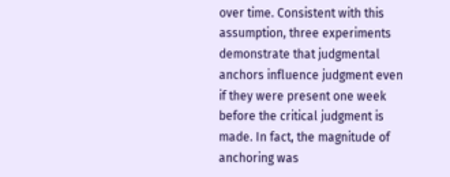over time. Consistent with this assumption, three experiments demonstrate that judgmental anchors influence judgment even if they were present one week before the critical judgment is made. In fact, the magnitude of anchoring was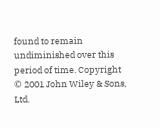found to remain undiminished over this period of time. Copyright © 2001 John Wiley & Sons, Ltd.